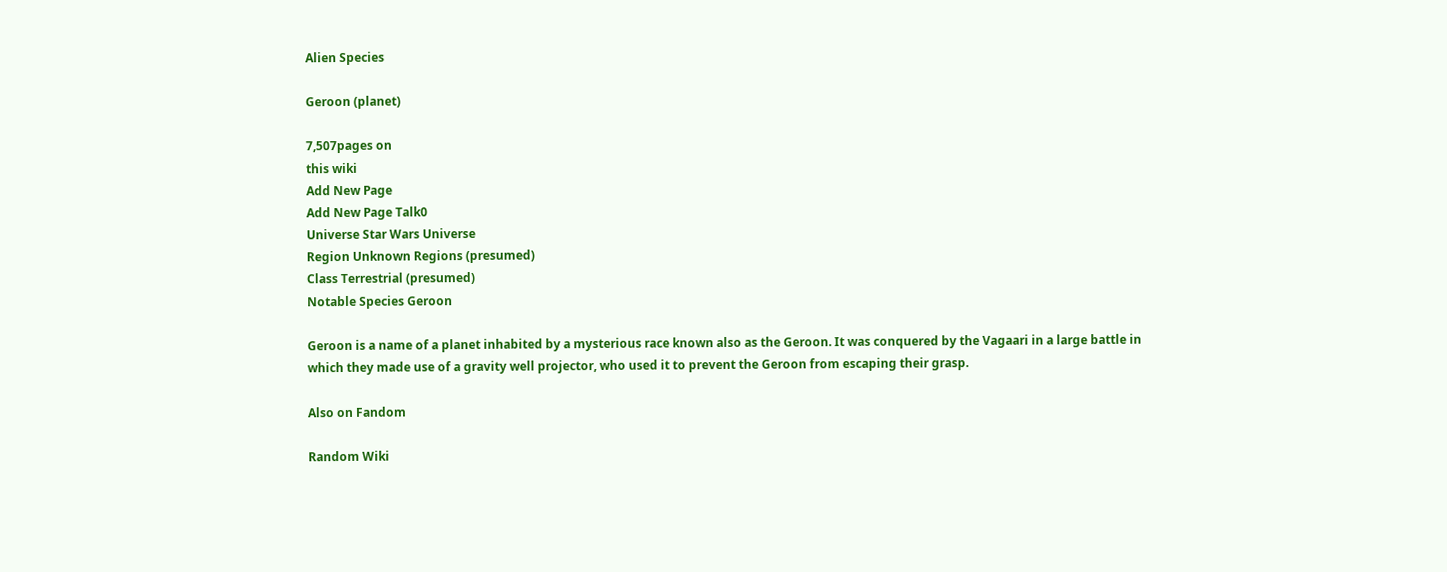Alien Species

Geroon (planet)

7,507pages on
this wiki
Add New Page
Add New Page Talk0
Universe Star Wars Universe
Region Unknown Regions (presumed)
Class Terrestrial (presumed)
Notable Species Geroon

Geroon is a name of a planet inhabited by a mysterious race known also as the Geroon. It was conquered by the Vagaari in a large battle in which they made use of a gravity well projector, who used it to prevent the Geroon from escaping their grasp.

Also on Fandom

Random Wiki